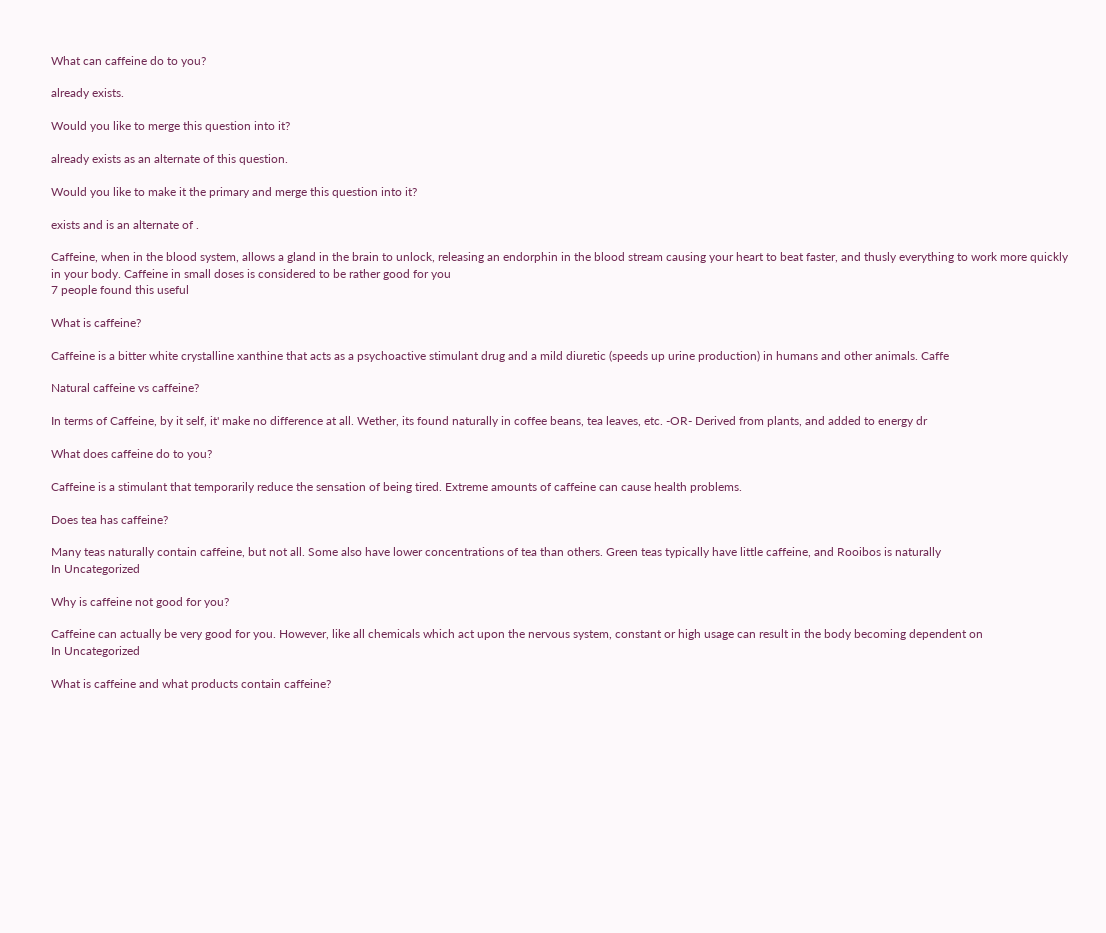What can caffeine do to you?

already exists.

Would you like to merge this question into it?

already exists as an alternate of this question.

Would you like to make it the primary and merge this question into it?

exists and is an alternate of .

Caffeine, when in the blood system, allows a gland in the brain to unlock, releasing an endorphin in the blood stream causing your heart to beat faster, and thusly everything to work more quickly in your body. Caffeine in small doses is considered to be rather good for you
7 people found this useful

What is caffeine?

Caffeine is a bitter white crystalline xanthine that acts as a psychoactive stimulant drug and a mild diuretic (speeds up urine production) in humans and other animals. Caffe

Natural caffeine vs caffeine?

In terms of Caffeine, by it self, it' make no difference at all. Wether, its found naturally in coffee beans, tea leaves, etc. -OR- Derived from plants, and added to energy dr

What does caffeine do to you?

Caffeine is a stimulant that temporarily reduce the sensation of being tired. Extreme amounts of caffeine can cause health problems.

Does tea has caffeine?

Many teas naturally contain caffeine, but not all. Some also have lower concentrations of tea than others. Green teas typically have little caffeine, and Rooibos is naturally
In Uncategorized

Why is caffeine not good for you?

Caffeine can actually be very good for you. However, like all chemicals which act upon the nervous system, constant or high usage can result in the body becoming dependent on
In Uncategorized

What is caffeine and what products contain caffeine?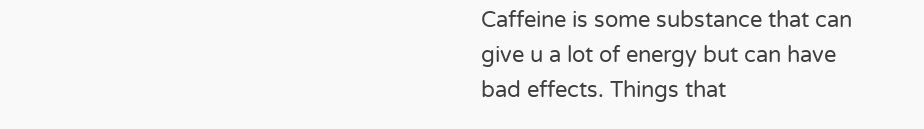Caffeine is some substance that can give u a lot of energy but can have bad effects. Things that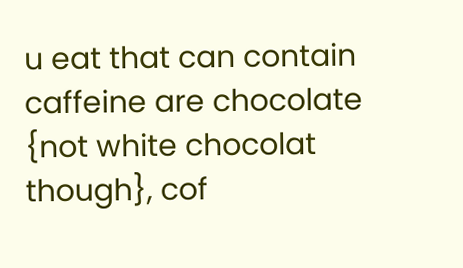u eat that can contain caffeine are chocolate {not white chocolat though}, cof